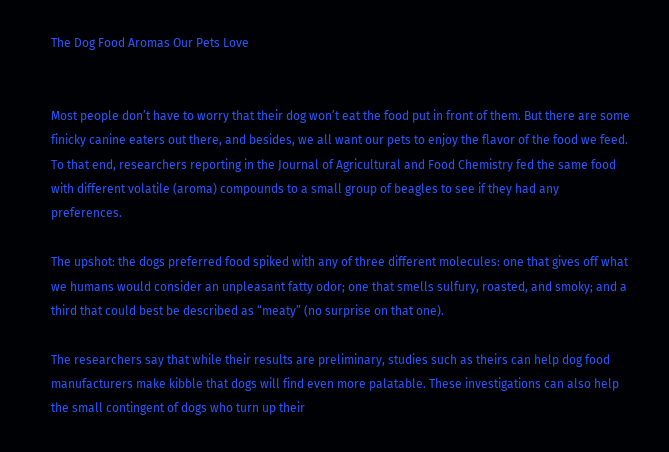The Dog Food Aromas Our Pets Love


Most people don’t have to worry that their dog won’t eat the food put in front of them. But there are some finicky canine eaters out there, and besides, we all want our pets to enjoy the flavor of the food we feed. To that end, researchers reporting in the Journal of Agricultural and Food Chemistry fed the same food with different volatile (aroma) compounds to a small group of beagles to see if they had any preferences.

The upshot: the dogs preferred food spiked with any of three different molecules: one that gives off what we humans would consider an unpleasant fatty odor; one that smells sulfury, roasted, and smoky; and a third that could best be described as “meaty” (no surprise on that one).

The researchers say that while their results are preliminary, studies such as theirs can help dog food manufacturers make kibble that dogs will find even more palatable. These investigations can also help the small contingent of dogs who turn up their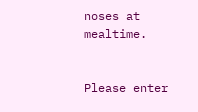noses at mealtime.


Please enter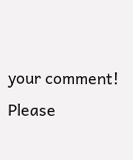your comment!
Please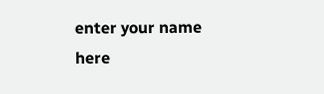enter your name here